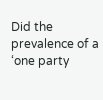Did the prevalence of a ‘one party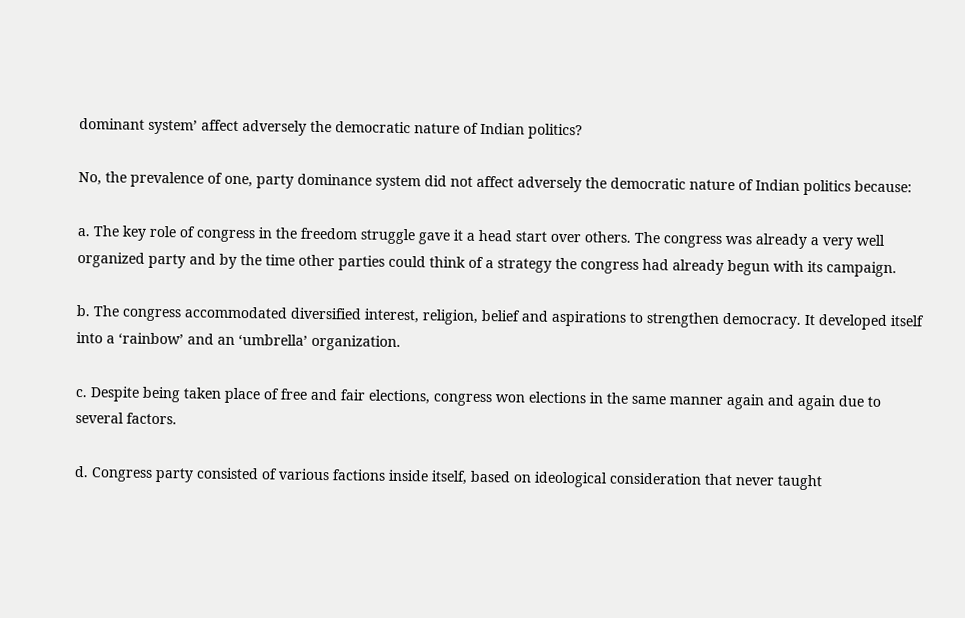dominant system’ affect adversely the democratic nature of Indian politics?

No, the prevalence of one, party dominance system did not affect adversely the democratic nature of Indian politics because:

a. The key role of congress in the freedom struggle gave it a head start over others. The congress was already a very well organized party and by the time other parties could think of a strategy the congress had already begun with its campaign.

b. The congress accommodated diversified interest, religion, belief and aspirations to strengthen democracy. It developed itself into a ‘rainbow’ and an ‘umbrella’ organization.

c. Despite being taken place of free and fair elections, congress won elections in the same manner again and again due to several factors.

d. Congress party consisted of various factions inside itself, based on ideological consideration that never taught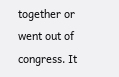together or went out of congress. It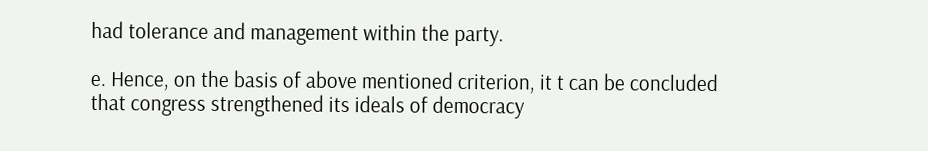had tolerance and management within the party.

e. Hence, on the basis of above mentioned criterion, it t can be concluded that congress strengthened its ideals of democracy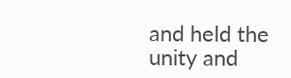and held the unity and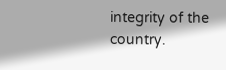integrity of the country.